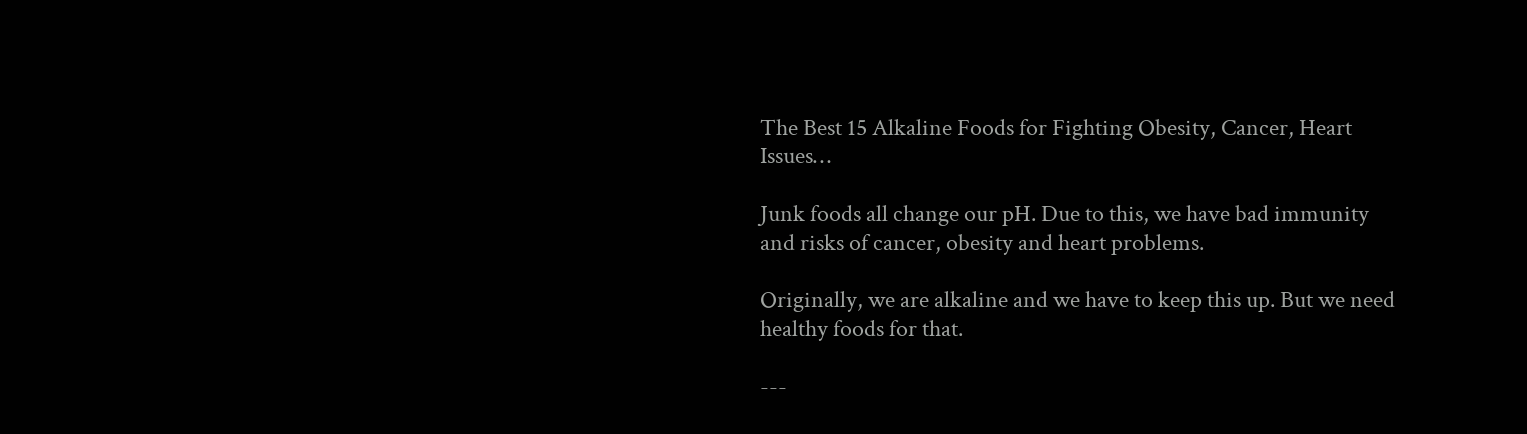The Best 15 Alkaline Foods for Fighting Obesity, Cancer, Heart Issues…

Junk foods all change our pH. Due to this, we have bad immunity and risks of cancer, obesity and heart problems.

Originally, we are alkaline and we have to keep this up. But we need healthy foods for that.

---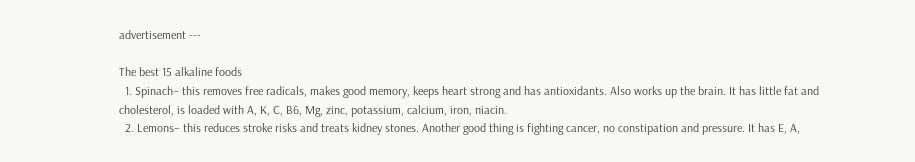advertisement ---

The best 15 alkaline foods
  1. Spinach– this removes free radicals, makes good memory, keeps heart strong and has antioxidants. Also works up the brain. It has little fat and cholesterol, is loaded with A, K, C, B6, Mg, zinc, potassium, calcium, iron, niacin.
  2. Lemons– this reduces stroke risks and treats kidney stones. Another good thing is fighting cancer, no constipation and pressure. It has E, A,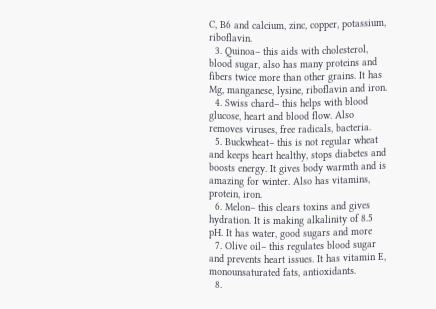C, B6 and calcium, zinc, copper, potassium, riboflavin.
  3. Quinoa– this aids with cholesterol, blood sugar, also has many proteins and fibers twice more than other grains. It has Mg, manganese, lysine, riboflavin and iron.
  4. Swiss chard– this helps with blood glucose, heart and blood flow. Also removes viruses, free radicals, bacteria.
  5. Buckwheat– this is not regular wheat and keeps heart healthy, stops diabetes and boosts energy. It gives body warmth and is amazing for winter. Also has vitamins, protein, iron.
  6. Melon– this clears toxins and gives hydration. It is making alkalinity of 8.5 pH. It has water, good sugars and more
  7. Olive oil– this regulates blood sugar and prevents heart issues. It has vitamin E, monounsaturated fats, antioxidants.
  8.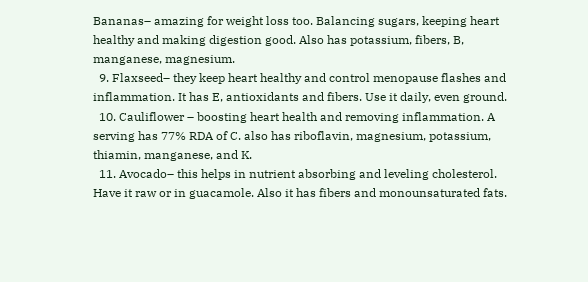Bananas– amazing for weight loss too. Balancing sugars, keeping heart healthy and making digestion good. Also has potassium, fibers, B, manganese, magnesium.
  9. Flaxseed– they keep heart healthy and control menopause flashes and inflammation. It has E, antioxidants and fibers. Use it daily, even ground.
  10. Cauliflower – boosting heart health and removing inflammation. A serving has 77% RDA of C. also has riboflavin, magnesium, potassium, thiamin, manganese, and K.
  11. Avocado– this helps in nutrient absorbing and leveling cholesterol. Have it raw or in guacamole. Also it has fibers and monounsaturated fats.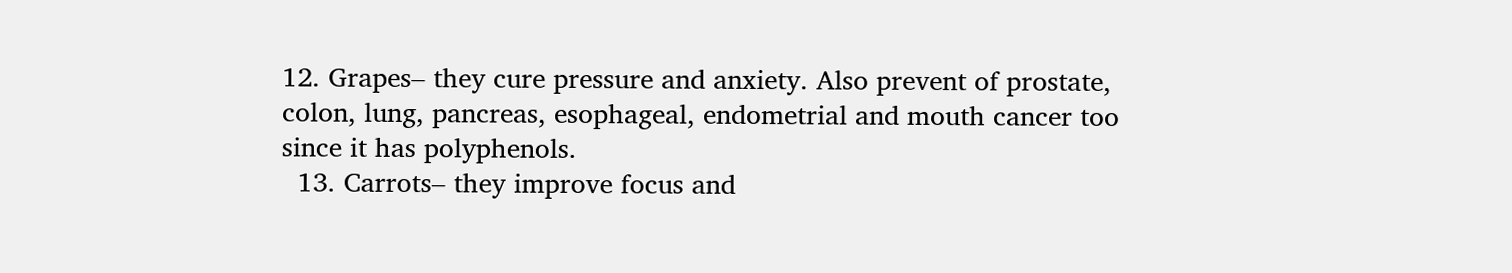12. Grapes– they cure pressure and anxiety. Also prevent of prostate, colon, lung, pancreas, esophageal, endometrial and mouth cancer too since it has polyphenols.
  13. Carrots– they improve focus and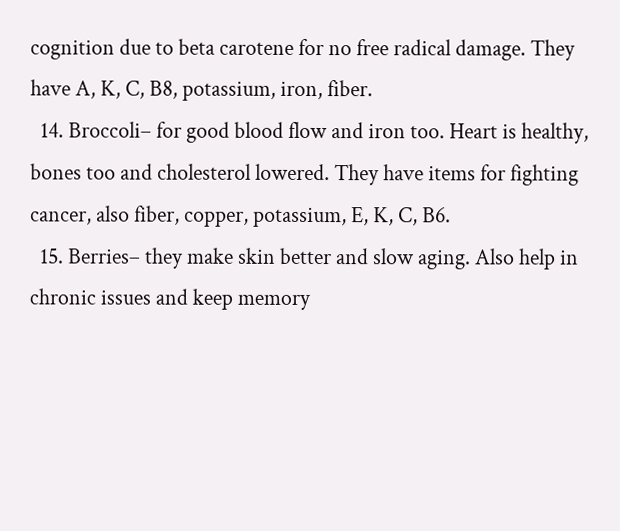cognition due to beta carotene for no free radical damage. They have A, K, C, B8, potassium, iron, fiber.
  14. Broccoli– for good blood flow and iron too. Heart is healthy, bones too and cholesterol lowered. They have items for fighting cancer, also fiber, copper, potassium, E, K, C, B6.
  15. Berries– they make skin better and slow aging. Also help in chronic issues and keep memory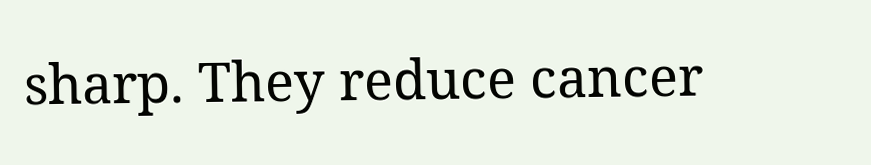sharp. They reduce cancer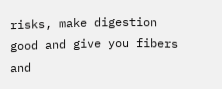risks, make digestion good and give you fibers and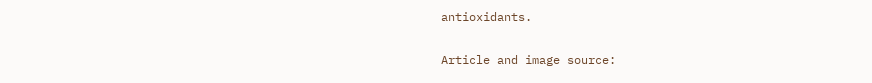antioxidants.

Article and image source: